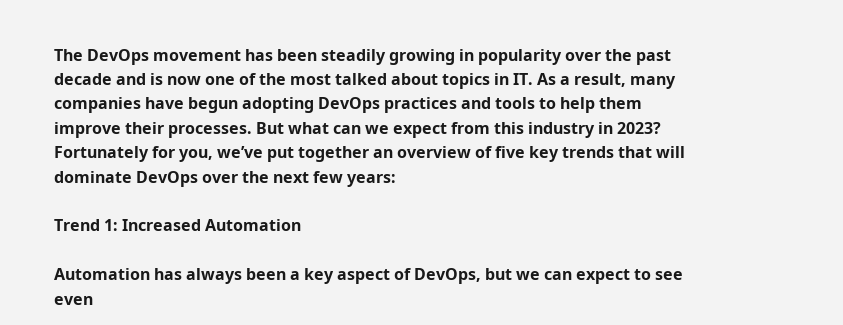The DevOps movement has been steadily growing in popularity over the past decade and is now one of the most talked about topics in IT. As a result, many companies have begun adopting DevOps practices and tools to help them improve their processes. But what can we expect from this industry in 2023? Fortunately for you, we’ve put together an overview of five key trends that will dominate DevOps over the next few years:

Trend 1: Increased Automation

Automation has always been a key aspect of DevOps, but we can expect to see even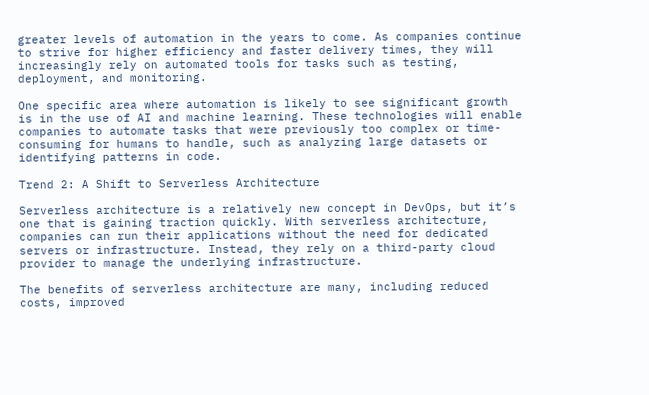greater levels of automation in the years to come. As companies continue to strive for higher efficiency and faster delivery times, they will increasingly rely on automated tools for tasks such as testing, deployment, and monitoring.

One specific area where automation is likely to see significant growth is in the use of AI and machine learning. These technologies will enable companies to automate tasks that were previously too complex or time-consuming for humans to handle, such as analyzing large datasets or identifying patterns in code.

Trend 2: A Shift to Serverless Architecture

Serverless architecture is a relatively new concept in DevOps, but it’s one that is gaining traction quickly. With serverless architecture, companies can run their applications without the need for dedicated servers or infrastructure. Instead, they rely on a third-party cloud provider to manage the underlying infrastructure.

The benefits of serverless architecture are many, including reduced costs, improved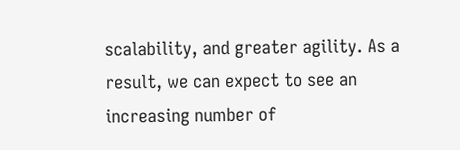scalability, and greater agility. As a result, we can expect to see an increasing number of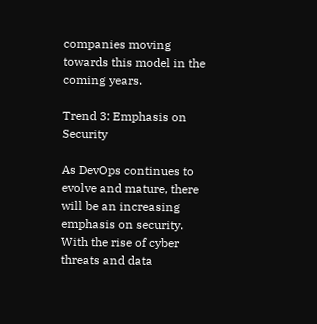companies moving towards this model in the coming years.

Trend 3: Emphasis on Security

As DevOps continues to evolve and mature, there will be an increasing emphasis on security. With the rise of cyber threats and data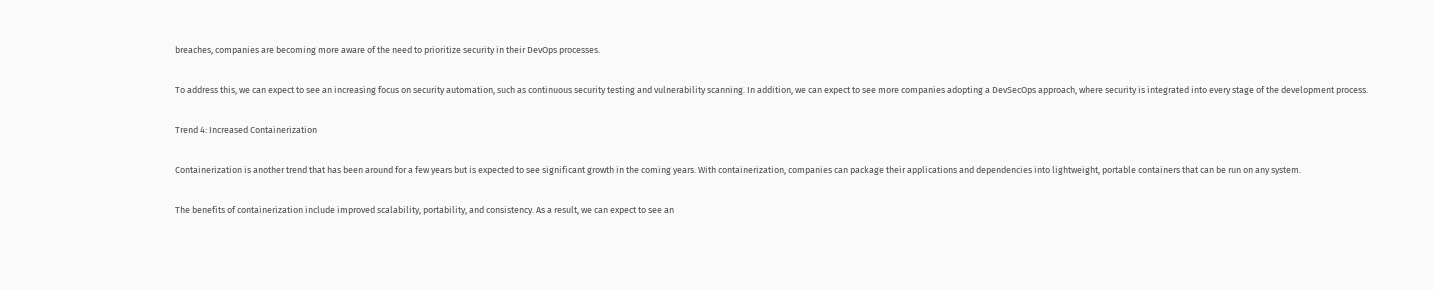breaches, companies are becoming more aware of the need to prioritize security in their DevOps processes.

To address this, we can expect to see an increasing focus on security automation, such as continuous security testing and vulnerability scanning. In addition, we can expect to see more companies adopting a DevSecOps approach, where security is integrated into every stage of the development process.

Trend 4: Increased Containerization

Containerization is another trend that has been around for a few years but is expected to see significant growth in the coming years. With containerization, companies can package their applications and dependencies into lightweight, portable containers that can be run on any system.

The benefits of containerization include improved scalability, portability, and consistency. As a result, we can expect to see an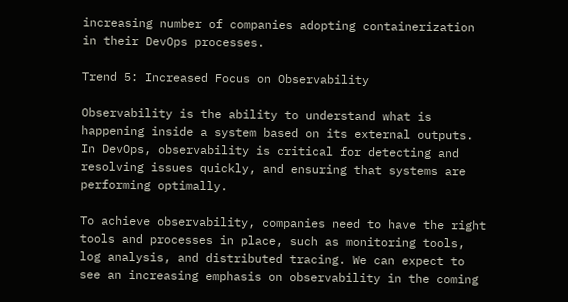increasing number of companies adopting containerization in their DevOps processes.

Trend 5: Increased Focus on Observability

Observability is the ability to understand what is happening inside a system based on its external outputs. In DevOps, observability is critical for detecting and resolving issues quickly, and ensuring that systems are performing optimally.

To achieve observability, companies need to have the right tools and processes in place, such as monitoring tools, log analysis, and distributed tracing. We can expect to see an increasing emphasis on observability in the coming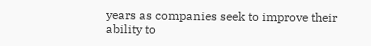years as companies seek to improve their ability to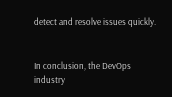detect and resolve issues quickly.


In conclusion, the DevOps industry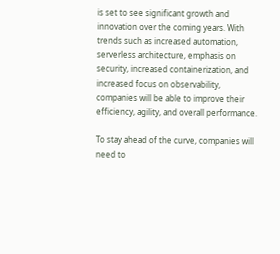is set to see significant growth and innovation over the coming years. With trends such as increased automation, serverless architecture, emphasis on security, increased containerization, and increased focus on observability, companies will be able to improve their efficiency, agility, and overall performance.

To stay ahead of the curve, companies will need to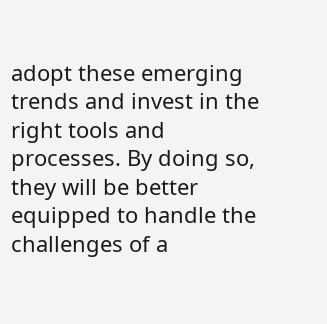adopt these emerging trends and invest in the right tools and processes. By doing so, they will be better equipped to handle the challenges of a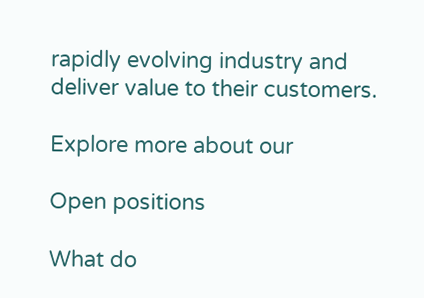rapidly evolving industry and deliver value to their customers.

Explore more about our

Open positions

What do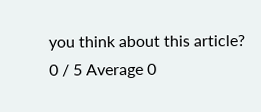you think about this article?
0 / 5 Average 0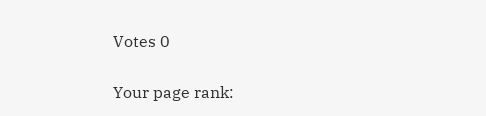Votes 0

Your page rank: